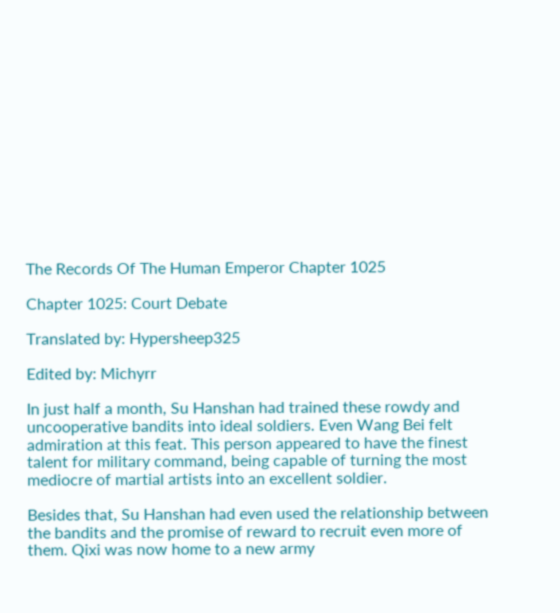The Records Of The Human Emperor Chapter 1025

Chapter 1025: Court Debate

Translated by: Hypersheep325

Edited by: Michyrr

In just half a month, Su Hanshan had trained these rowdy and uncooperative bandits into ideal soldiers. Even Wang Bei felt admiration at this feat. This person appeared to have the finest talent for military command, being capable of turning the most mediocre of martial artists into an excellent soldier.

Besides that, Su Hanshan had even used the relationship between the bandits and the promise of reward to recruit even more of them. Qixi was now home to a new army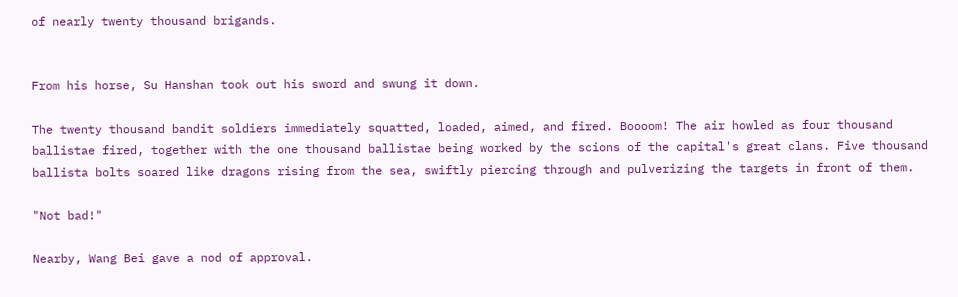of nearly twenty thousand brigands.


From his horse, Su Hanshan took out his sword and swung it down.

The twenty thousand bandit soldiers immediately squatted, loaded, aimed, and fired. Boooom! The air howled as four thousand ballistae fired, together with the one thousand ballistae being worked by the scions of the capital's great clans. Five thousand ballista bolts soared like dragons rising from the sea, swiftly piercing through and pulverizing the targets in front of them.

"Not bad!"

Nearby, Wang Bei gave a nod of approval.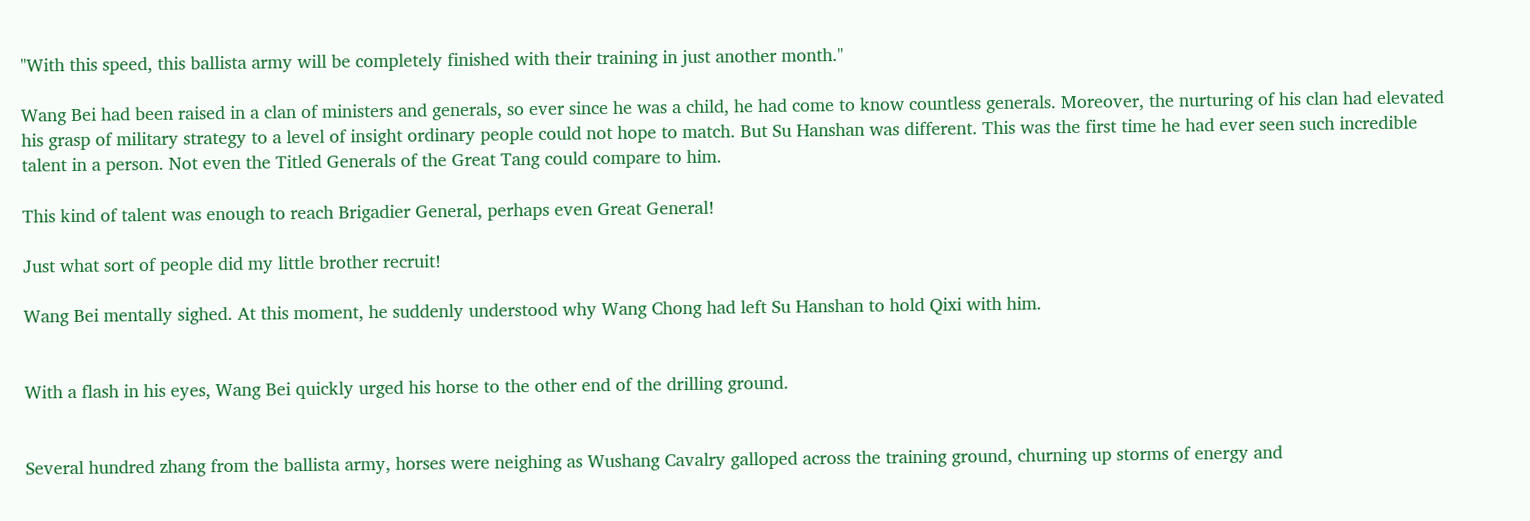"With this speed, this ballista army will be completely finished with their training in just another month."

Wang Bei had been raised in a clan of ministers and generals, so ever since he was a child, he had come to know countless generals. Moreover, the nurturing of his clan had elevated his grasp of military strategy to a level of insight ordinary people could not hope to match. But Su Hanshan was different. This was the first time he had ever seen such incredible talent in a person. Not even the Titled Generals of the Great Tang could compare to him.

This kind of talent was enough to reach Brigadier General, perhaps even Great General!

Just what sort of people did my little brother recruit!

Wang Bei mentally sighed. At this moment, he suddenly understood why Wang Chong had left Su Hanshan to hold Qixi with him.


With a flash in his eyes, Wang Bei quickly urged his horse to the other end of the drilling ground.


Several hundred zhang from the ballista army, horses were neighing as Wushang Cavalry galloped across the training ground, churning up storms of energy and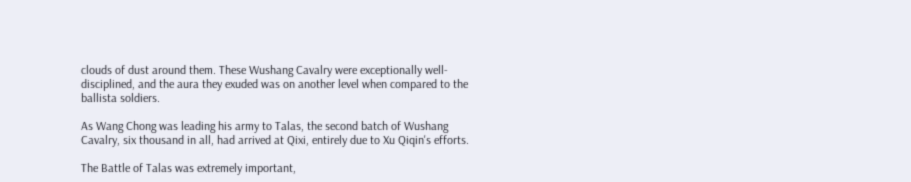clouds of dust around them. These Wushang Cavalry were exceptionally well-disciplined, and the aura they exuded was on another level when compared to the ballista soldiers.

As Wang Chong was leading his army to Talas, the second batch of Wushang Cavalry, six thousand in all, had arrived at Qixi, entirely due to Xu Qiqin's efforts.

The Battle of Talas was extremely important,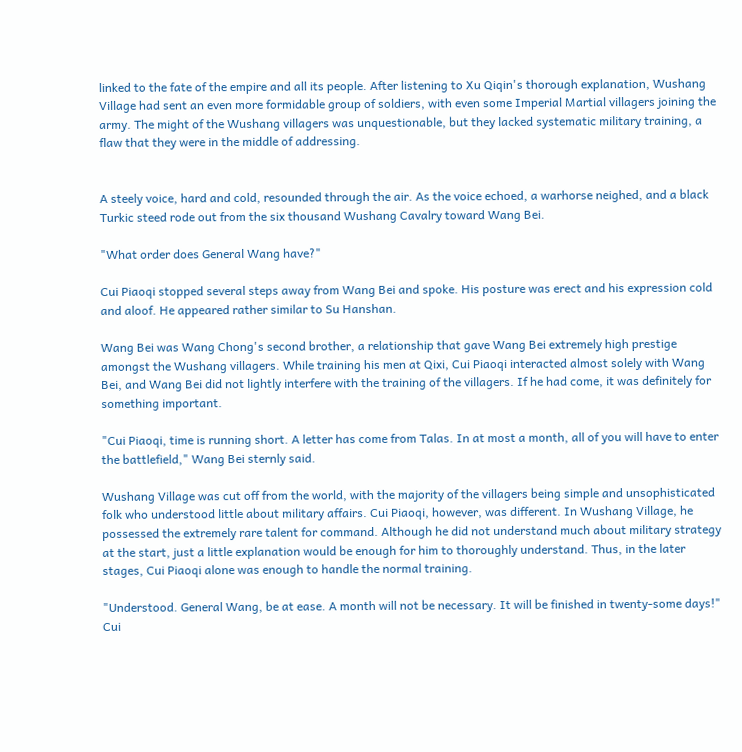linked to the fate of the empire and all its people. After listening to Xu Qiqin's thorough explanation, Wushang Village had sent an even more formidable group of soldiers, with even some Imperial Martial villagers joining the army. The might of the Wushang villagers was unquestionable, but they lacked systematic military training, a flaw that they were in the middle of addressing.


A steely voice, hard and cold, resounded through the air. As the voice echoed, a warhorse neighed, and a black Turkic steed rode out from the six thousand Wushang Cavalry toward Wang Bei.

"What order does General Wang have?"

Cui Piaoqi stopped several steps away from Wang Bei and spoke. His posture was erect and his expression cold and aloof. He appeared rather similar to Su Hanshan.

Wang Bei was Wang Chong's second brother, a relationship that gave Wang Bei extremely high prestige amongst the Wushang villagers. While training his men at Qixi, Cui Piaoqi interacted almost solely with Wang Bei, and Wang Bei did not lightly interfere with the training of the villagers. If he had come, it was definitely for something important.

"Cui Piaoqi, time is running short. A letter has come from Talas. In at most a month, all of you will have to enter the battlefield," Wang Bei sternly said.

Wushang Village was cut off from the world, with the majority of the villagers being simple and unsophisticated folk who understood little about military affairs. Cui Piaoqi, however, was different. In Wushang Village, he possessed the extremely rare talent for command. Although he did not understand much about military strategy at the start, just a little explanation would be enough for him to thoroughly understand. Thus, in the later stages, Cui Piaoqi alone was enough to handle the normal training.

"Understood. General Wang, be at ease. A month will not be necessary. It will be finished in twenty-some days!" Cui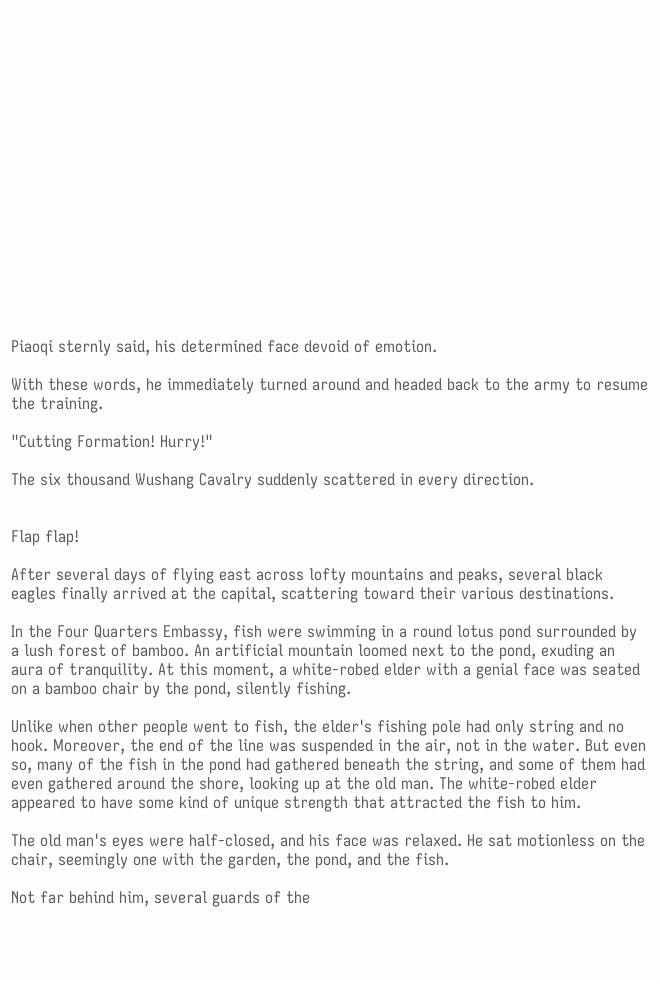Piaoqi sternly said, his determined face devoid of emotion.

With these words, he immediately turned around and headed back to the army to resume the training.

"Cutting Formation! Hurry!"

The six thousand Wushang Cavalry suddenly scattered in every direction.


Flap flap!

After several days of flying east across lofty mountains and peaks, several black eagles finally arrived at the capital, scattering toward their various destinations.

In the Four Quarters Embassy, fish were swimming in a round lotus pond surrounded by a lush forest of bamboo. An artificial mountain loomed next to the pond, exuding an aura of tranquility. At this moment, a white-robed elder with a genial face was seated on a bamboo chair by the pond, silently fishing.

Unlike when other people went to fish, the elder's fishing pole had only string and no hook. Moreover, the end of the line was suspended in the air, not in the water. But even so, many of the fish in the pond had gathered beneath the string, and some of them had even gathered around the shore, looking up at the old man. The white-robed elder appeared to have some kind of unique strength that attracted the fish to him.

The old man's eyes were half-closed, and his face was relaxed. He sat motionless on the chair, seemingly one with the garden, the pond, and the fish.

Not far behind him, several guards of the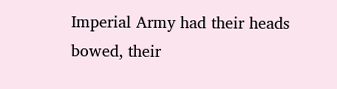Imperial Army had their heads bowed, their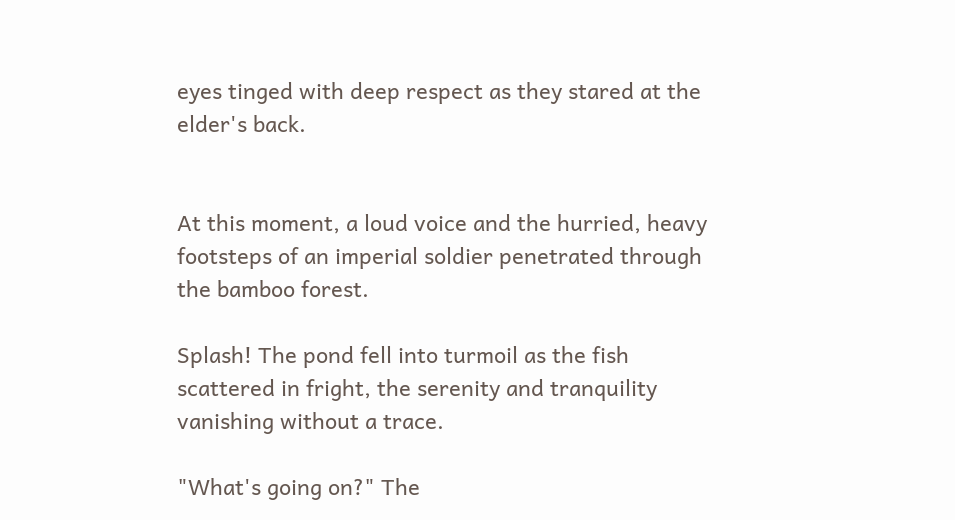eyes tinged with deep respect as they stared at the elder's back.


At this moment, a loud voice and the hurried, heavy footsteps of an imperial soldier penetrated through the bamboo forest.

Splash! The pond fell into turmoil as the fish scattered in fright, the serenity and tranquility vanishing without a trace.

"What's going on?" The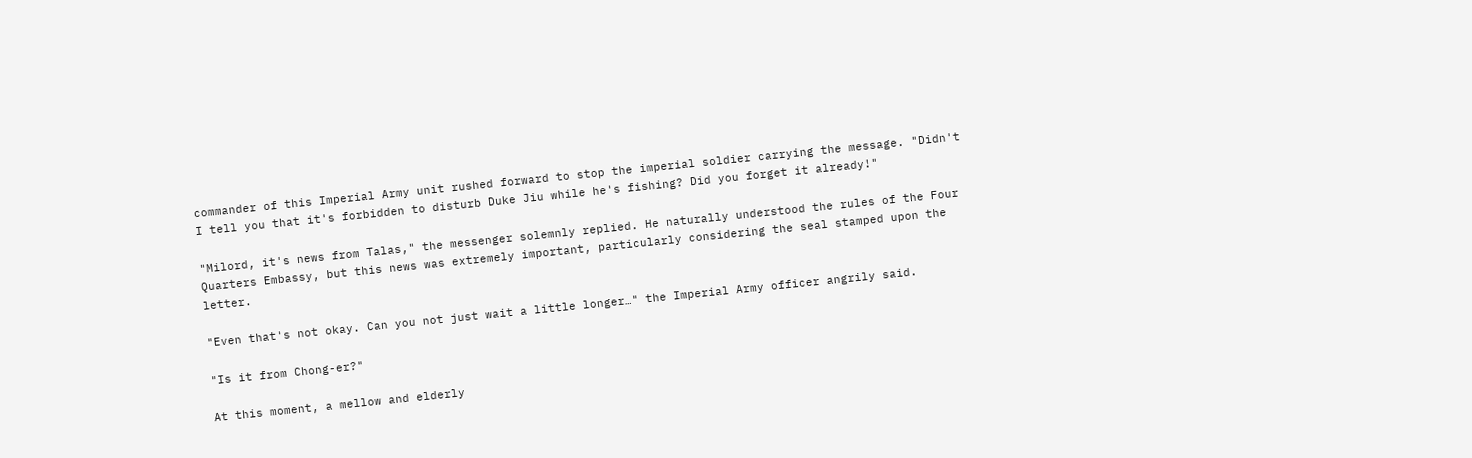commander of this Imperial Army unit rushed forward to stop the imperial soldier carrying the message. "Didn't I tell you that it's forbidden to disturb Duke Jiu while he's fishing? Did you forget it already!"

"Milord, it's news from Talas," the messenger solemnly replied. He naturally understood the rules of the Four Quarters Embassy, but this news was extremely important, particularly considering the seal stamped upon the letter.

"Even that's not okay. Can you not just wait a little longer…" the Imperial Army officer angrily said.

"Is it from Chong-er?"

At this moment, a mellow and elderly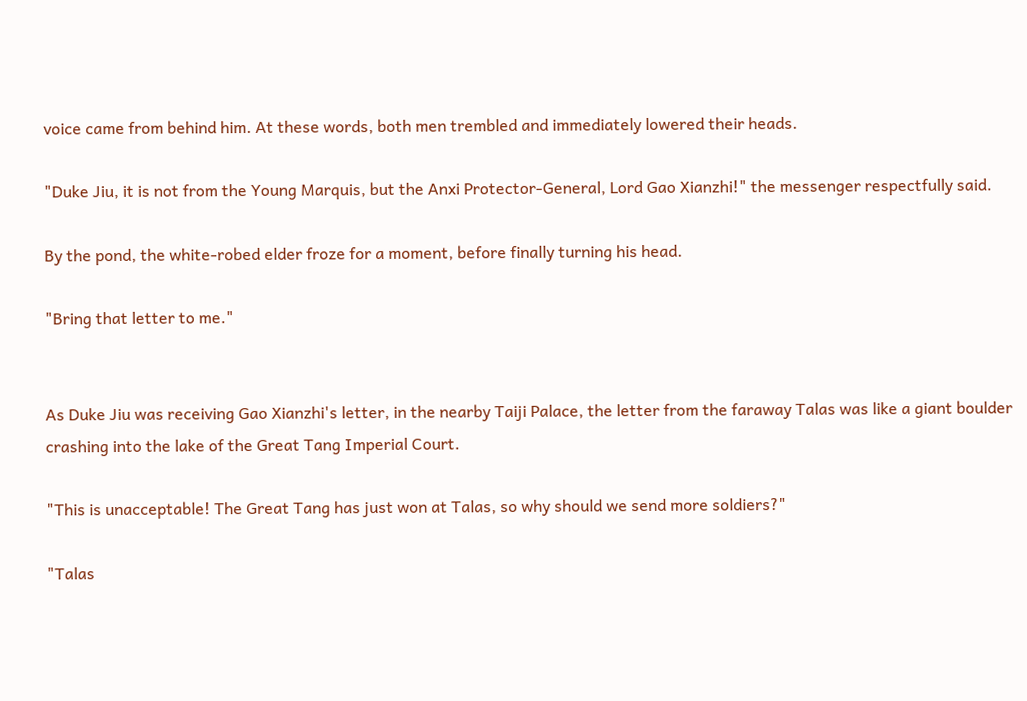voice came from behind him. At these words, both men trembled and immediately lowered their heads.

"Duke Jiu, it is not from the Young Marquis, but the Anxi Protector-General, Lord Gao Xianzhi!" the messenger respectfully said.

By the pond, the white-robed elder froze for a moment, before finally turning his head.

"Bring that letter to me."


As Duke Jiu was receiving Gao Xianzhi's letter, in the nearby Taiji Palace, the letter from the faraway Talas was like a giant boulder crashing into the lake of the Great Tang Imperial Court.

"This is unacceptable! The Great Tang has just won at Talas, so why should we send more soldiers?"

"Talas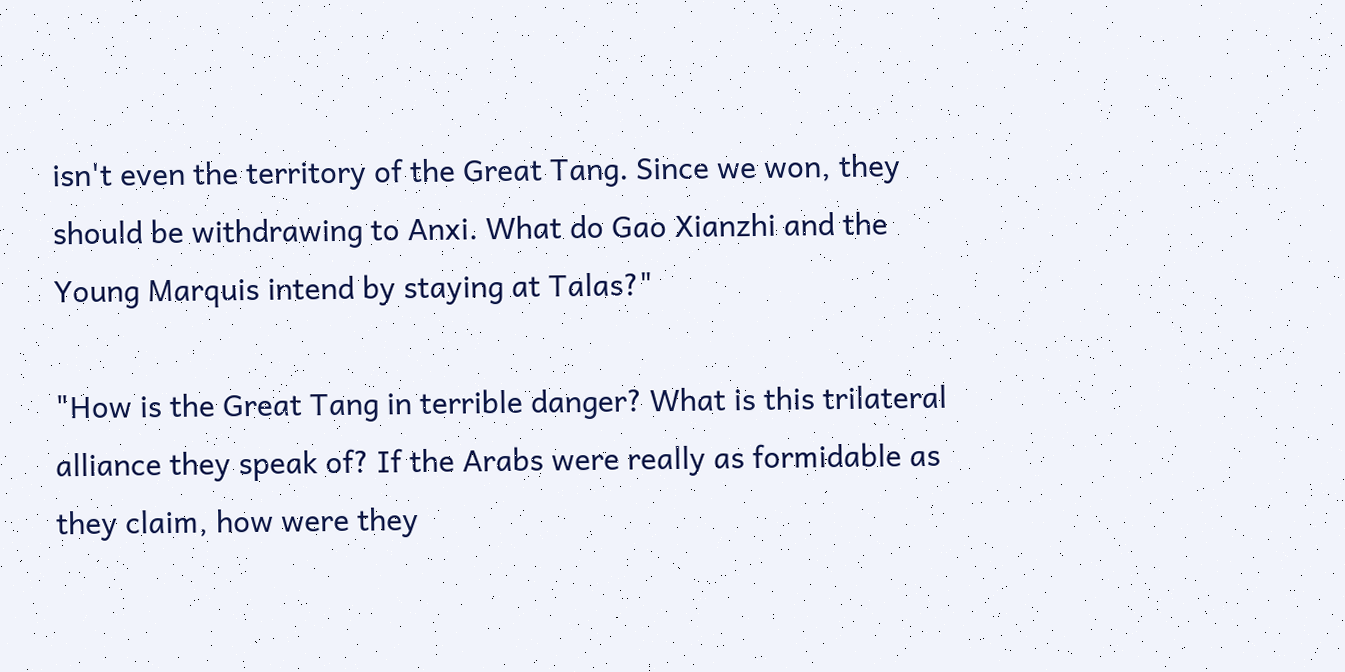isn't even the territory of the Great Tang. Since we won, they should be withdrawing to Anxi. What do Gao Xianzhi and the Young Marquis intend by staying at Talas?"

"How is the Great Tang in terrible danger? What is this trilateral alliance they speak of? If the Arabs were really as formidable as they claim, how were they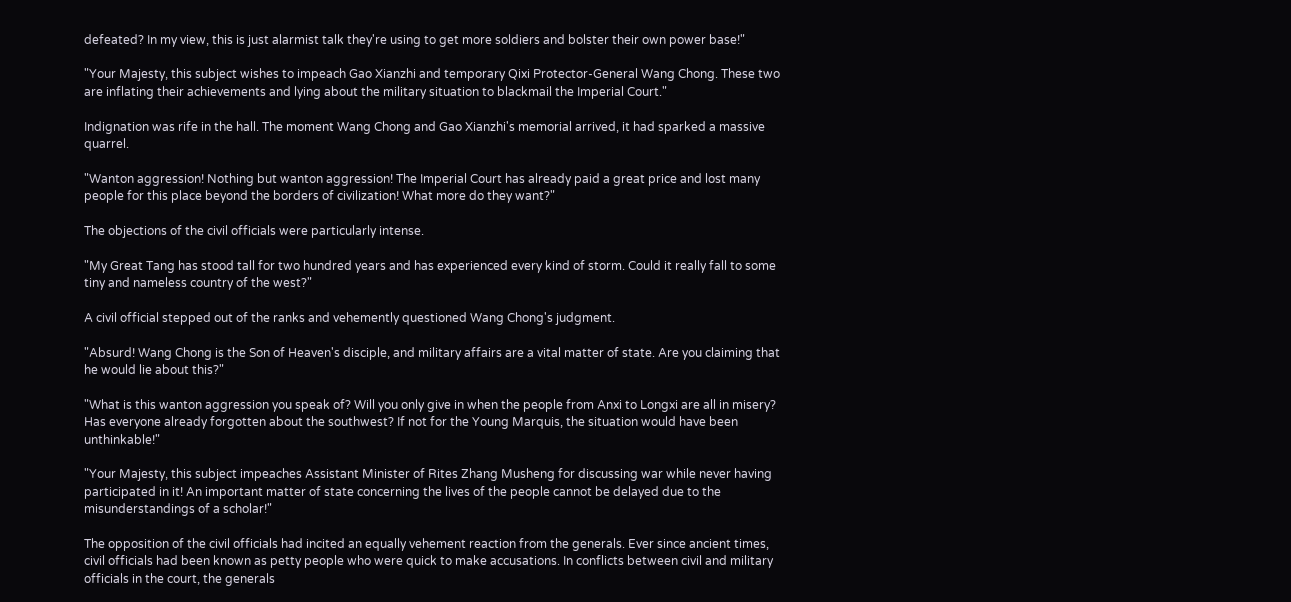defeated? In my view, this is just alarmist talk they're using to get more soldiers and bolster their own power base!"

"Your Majesty, this subject wishes to impeach Gao Xianzhi and temporary Qixi Protector-General Wang Chong. These two are inflating their achievements and lying about the military situation to blackmail the Imperial Court."

Indignation was rife in the hall. The moment Wang Chong and Gao Xianzhi's memorial arrived, it had sparked a massive quarrel.

"Wanton aggression! Nothing but wanton aggression! The Imperial Court has already paid a great price and lost many people for this place beyond the borders of civilization! What more do they want?"

The objections of the civil officials were particularly intense.

"My Great Tang has stood tall for two hundred years and has experienced every kind of storm. Could it really fall to some tiny and nameless country of the west?"

A civil official stepped out of the ranks and vehemently questioned Wang Chong's judgment.

"Absurd! Wang Chong is the Son of Heaven's disciple, and military affairs are a vital matter of state. Are you claiming that he would lie about this?"

"What is this wanton aggression you speak of? Will you only give in when the people from Anxi to Longxi are all in misery? Has everyone already forgotten about the southwest? If not for the Young Marquis, the situation would have been unthinkable!"

"Your Majesty, this subject impeaches Assistant Minister of Rites Zhang Musheng for discussing war while never having participated in it! An important matter of state concerning the lives of the people cannot be delayed due to the misunderstandings of a scholar!"

The opposition of the civil officials had incited an equally vehement reaction from the generals. Ever since ancient times, civil officials had been known as petty people who were quick to make accusations. In conflicts between civil and military officials in the court, the generals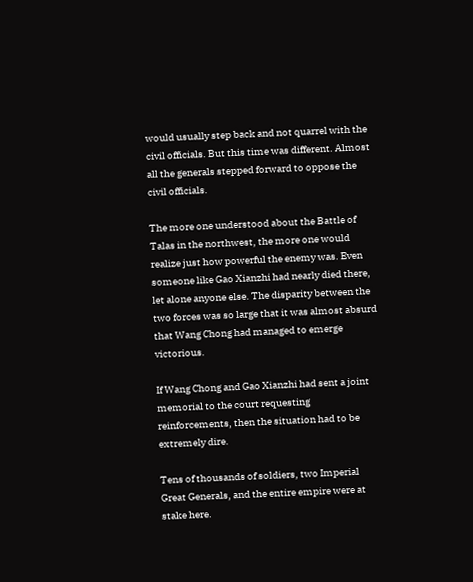would usually step back and not quarrel with the civil officials. But this time was different. Almost all the generals stepped forward to oppose the civil officials.

The more one understood about the Battle of Talas in the northwest, the more one would realize just how powerful the enemy was. Even someone like Gao Xianzhi had nearly died there, let alone anyone else. The disparity between the two forces was so large that it was almost absurd that Wang Chong had managed to emerge victorious.

If Wang Chong and Gao Xianzhi had sent a joint memorial to the court requesting reinforcements, then the situation had to be extremely dire.

Tens of thousands of soldiers, two Imperial Great Generals, and the entire empire were at stake here.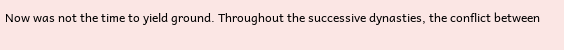Now was not the time to yield ground. Throughout the successive dynasties, the conflict between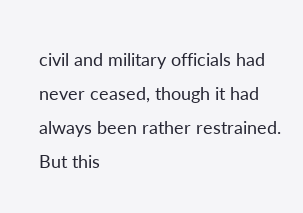civil and military officials had never ceased, though it had always been rather restrained. But this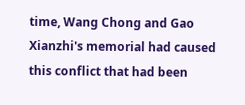time, Wang Chong and Gao Xianzhi's memorial had caused this conflict that had been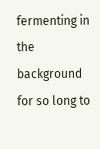fermenting in the background for so long to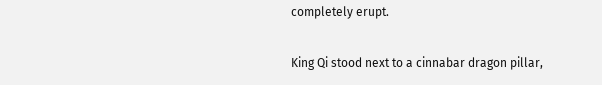completely erupt.

King Qi stood next to a cinnabar dragon pillar,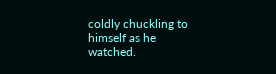coldly chuckling to himself as he watched.